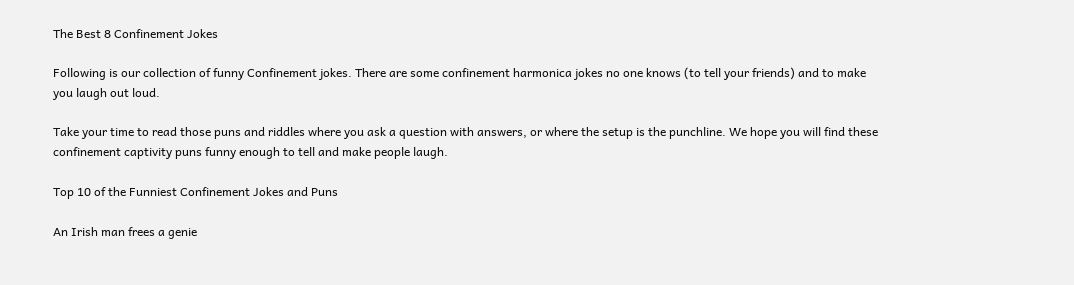The Best 8 Confinement Jokes

Following is our collection of funny Confinement jokes. There are some confinement harmonica jokes no one knows (to tell your friends) and to make you laugh out loud.

Take your time to read those puns and riddles where you ask a question with answers, or where the setup is the punchline. We hope you will find these confinement captivity puns funny enough to tell and make people laugh.

Top 10 of the Funniest Confinement Jokes and Puns

An Irish man frees a genie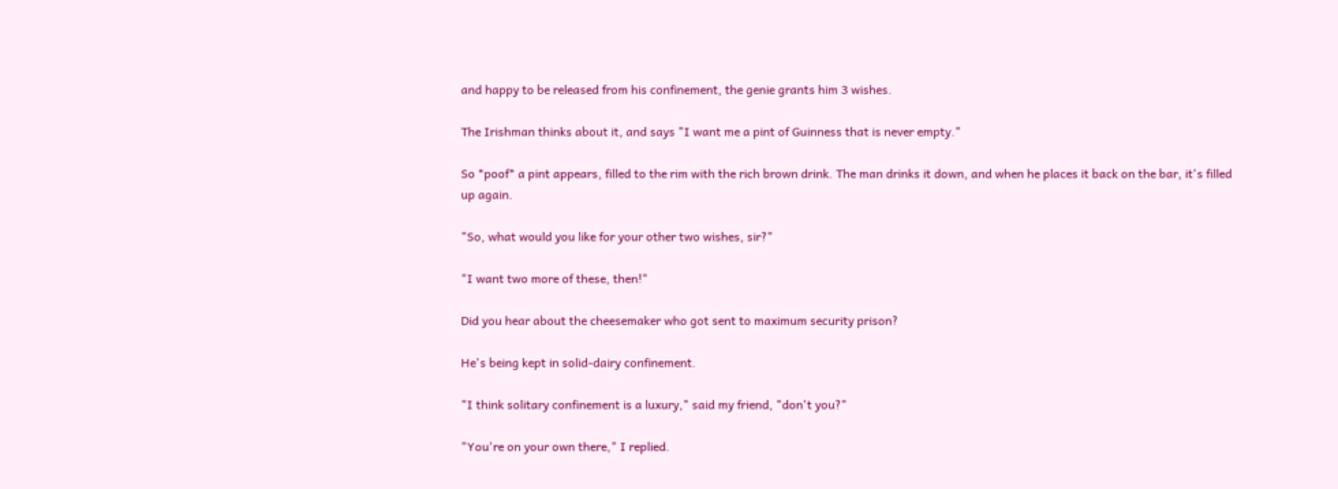and happy to be released from his confinement, the genie grants him 3 wishes.

The Irishman thinks about it, and says "I want me a pint of Guinness that is never empty."

So *poof* a pint appears, filled to the rim with the rich brown drink. The man drinks it down, and when he places it back on the bar, it's filled up again.

"So, what would you like for your other two wishes, sir?"

"I want two more of these, then!"

Did you hear about the cheesemaker who got sent to maximum security prison?

He's being kept in solid-dairy confinement.

"I think solitary confinement is a luxury," said my friend, "don't you?"

"You're on your own there," I replied.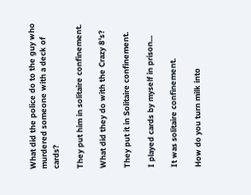What did the police do to the guy who murdered someone with a deck of cards?

They put him in solitaire confinement.

What did they do with the Crazy 8's?

They put it in Solitaire confinement.

I played cards by myself in prison...

It was solitaire confinement.

How do you turn milk into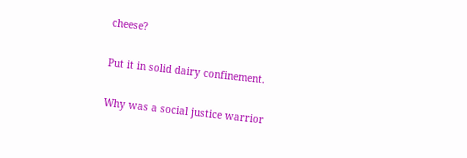cheese?

Put it in solid dairy confinement.

Why was a social justice warrior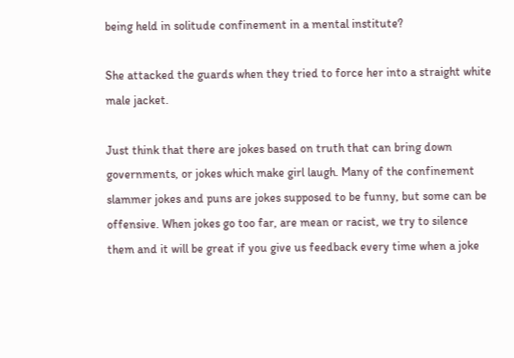being held in solitude confinement in a mental institute?

She attacked the guards when they tried to force her into a straight white male jacket.

Just think that there are jokes based on truth that can bring down governments, or jokes which make girl laugh. Many of the confinement slammer jokes and puns are jokes supposed to be funny, but some can be offensive. When jokes go too far, are mean or racist, we try to silence them and it will be great if you give us feedback every time when a joke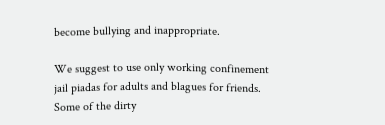become bullying and inappropriate.

We suggest to use only working confinement jail piadas for adults and blagues for friends. Some of the dirty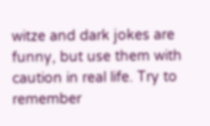witze and dark jokes are funny, but use them with caution in real life. Try to remember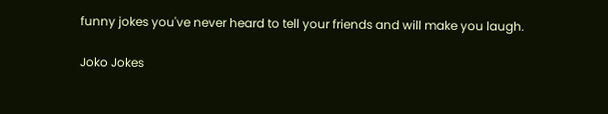funny jokes you've never heard to tell your friends and will make you laugh.

Joko Jokes